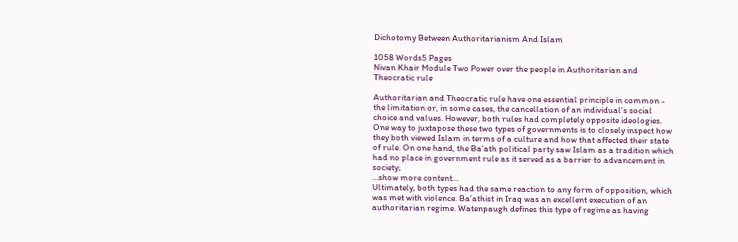Dichotomy Between Authoritarianism And Islam

1058 Words5 Pages
Nivan Khair Module Two Power over the people in Authoritarian and Theocratic rule

Authoritarian and Theocratic rule have one essential principle in common - the limitation or, in some cases, the cancellation of an individual’s social choice and values. However, both rules had completely opposite ideologies. One way to juxtapose these two types of governments is to closely inspect how they both viewed Islam in terms of a culture and how that affected their state of rule. On one hand, the Ba’ath political party saw Islam as a tradition which had no place in government rule as it served as a barrier to advancement in society;
…show more content…
Ultimately, both types had the same reaction to any form of opposition, which was met with violence. Ba’athist in Iraq was an excellent execution of an authoritarian regime. Watenpaugh defines this type of regime as having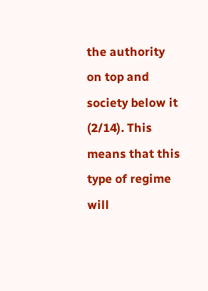the authority on top and society below it (2/14). This means that this type of regime will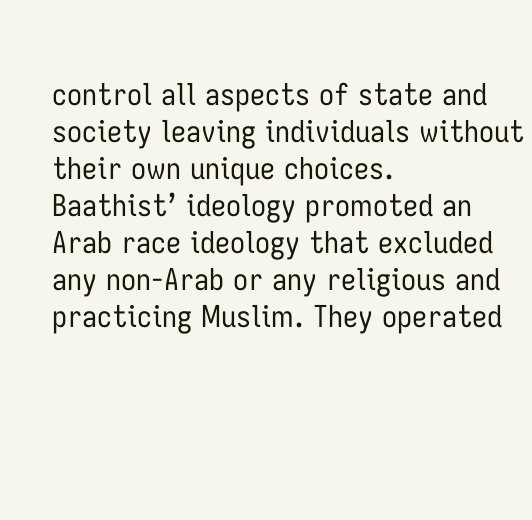control all aspects of state and society leaving individuals without their own unique choices. Baathist’ ideology promoted an Arab race ideology that excluded any non-Arab or any religious and practicing Muslim. They operated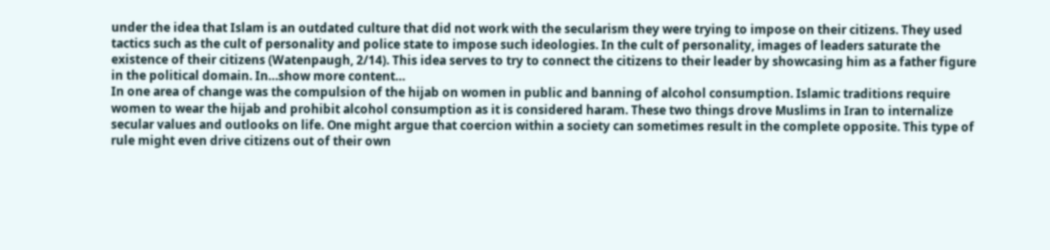under the idea that Islam is an outdated culture that did not work with the secularism they were trying to impose on their citizens. They used tactics such as the cult of personality and police state to impose such ideologies. In the cult of personality, images of leaders saturate the existence of their citizens (Watenpaugh, 2/14). This idea serves to try to connect the citizens to their leader by showcasing him as a father figure in the political domain. In…show more content…
In one area of change was the compulsion of the hijab on women in public and banning of alcohol consumption. Islamic traditions require women to wear the hijab and prohibit alcohol consumption as it is considered haram. These two things drove Muslims in Iran to internalize secular values and outlooks on life. One might argue that coercion within a society can sometimes result in the complete opposite. This type of rule might even drive citizens out of their own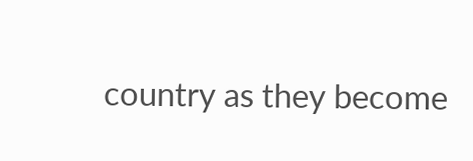country as they become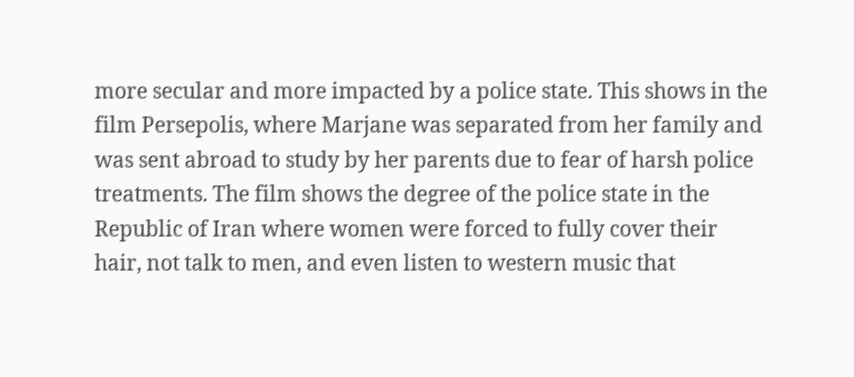more secular and more impacted by a police state. This shows in the film Persepolis, where Marjane was separated from her family and was sent abroad to study by her parents due to fear of harsh police treatments. The film shows the degree of the police state in the Republic of Iran where women were forced to fully cover their hair, not talk to men, and even listen to western music that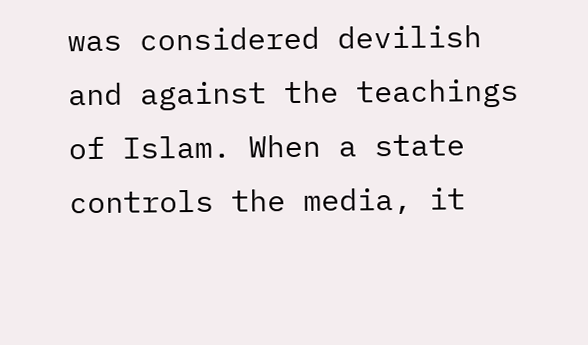was considered devilish and against the teachings of Islam. When a state controls the media, it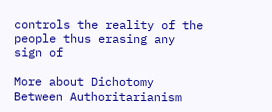controls the reality of the people thus erasing any sign of

More about Dichotomy Between Authoritarianism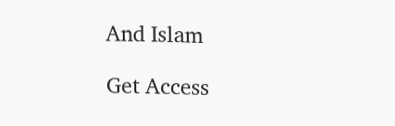And Islam

Get Access